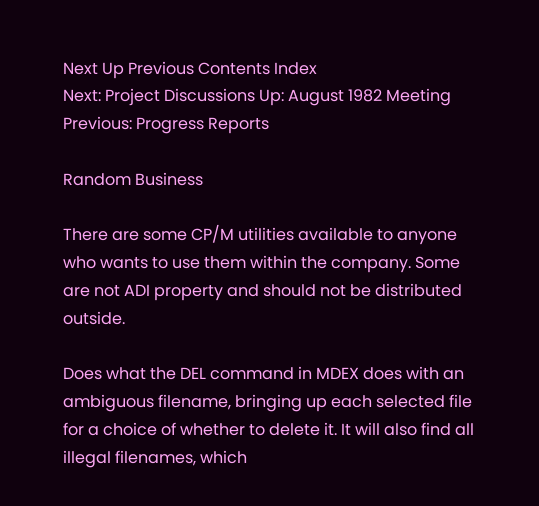Next Up Previous Contents Index
Next: Project Discussions Up: August 1982 Meeting Previous: Progress Reports

Random Business

There are some CP/M utilities available to anyone who wants to use them within the company. Some are not ADI property and should not be distributed outside.

Does what the DEL command in MDEX does with an ambiguous filename, bringing up each selected file for a choice of whether to delete it. It will also find all illegal filenames, which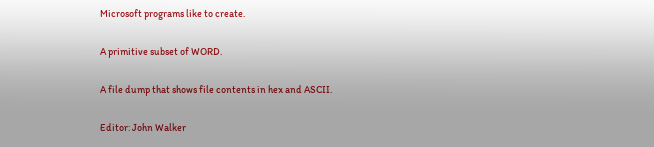Microsoft programs like to create.

A primitive subset of WORD.

A file dump that shows file contents in hex and ASCII.

Editor: John Walker